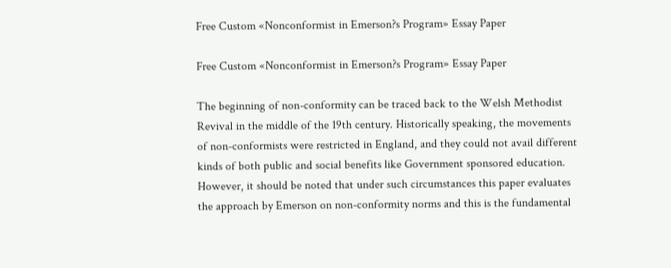Free Custom «Nonconformist in Emerson?s Program» Essay Paper

Free Custom «Nonconformist in Emerson?s Program» Essay Paper

The beginning of non-conformity can be traced back to the Welsh Methodist Revival in the middle of the 19th century. Historically speaking, the movements of non-conformists were restricted in England, and they could not avail different kinds of both public and social benefits like Government sponsored education. However, it should be noted that under such circumstances this paper evaluates the approach by Emerson on non-conformity norms and this is the fundamental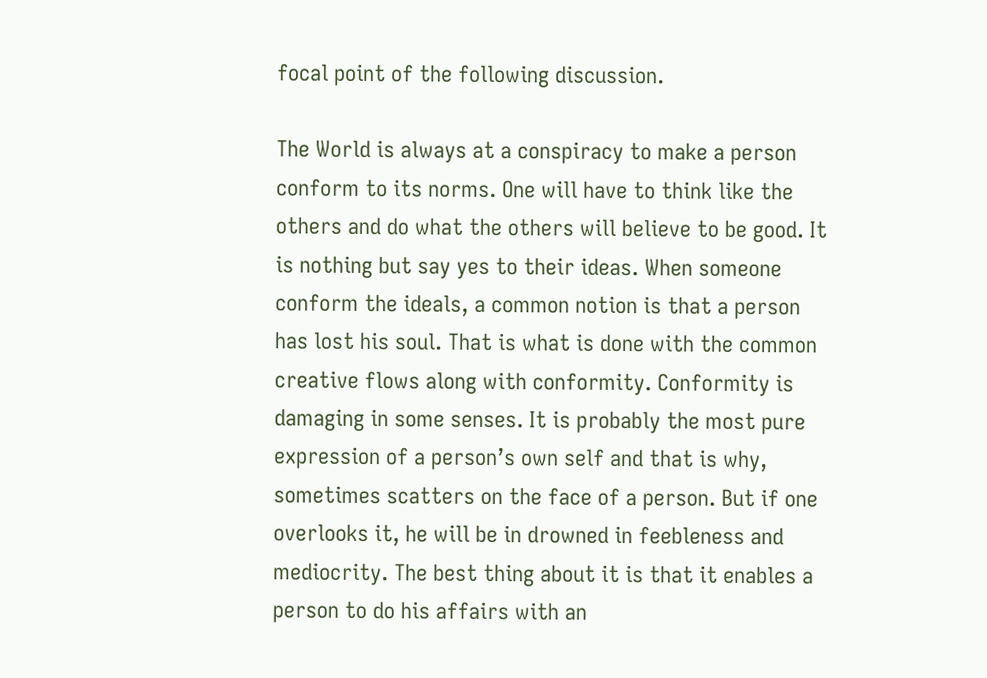focal point of the following discussion.

The World is always at a conspiracy to make a person conform to its norms. One will have to think like the others and do what the others will believe to be good. It is nothing but say yes to their ideas. When someone conform the ideals, a common notion is that a person has lost his soul. That is what is done with the common creative flows along with conformity. Conformity is damaging in some senses. It is probably the most pure expression of a person’s own self and that is why, sometimes scatters on the face of a person. But if one overlooks it, he will be in drowned in feebleness and mediocrity. The best thing about it is that it enables a person to do his affairs with an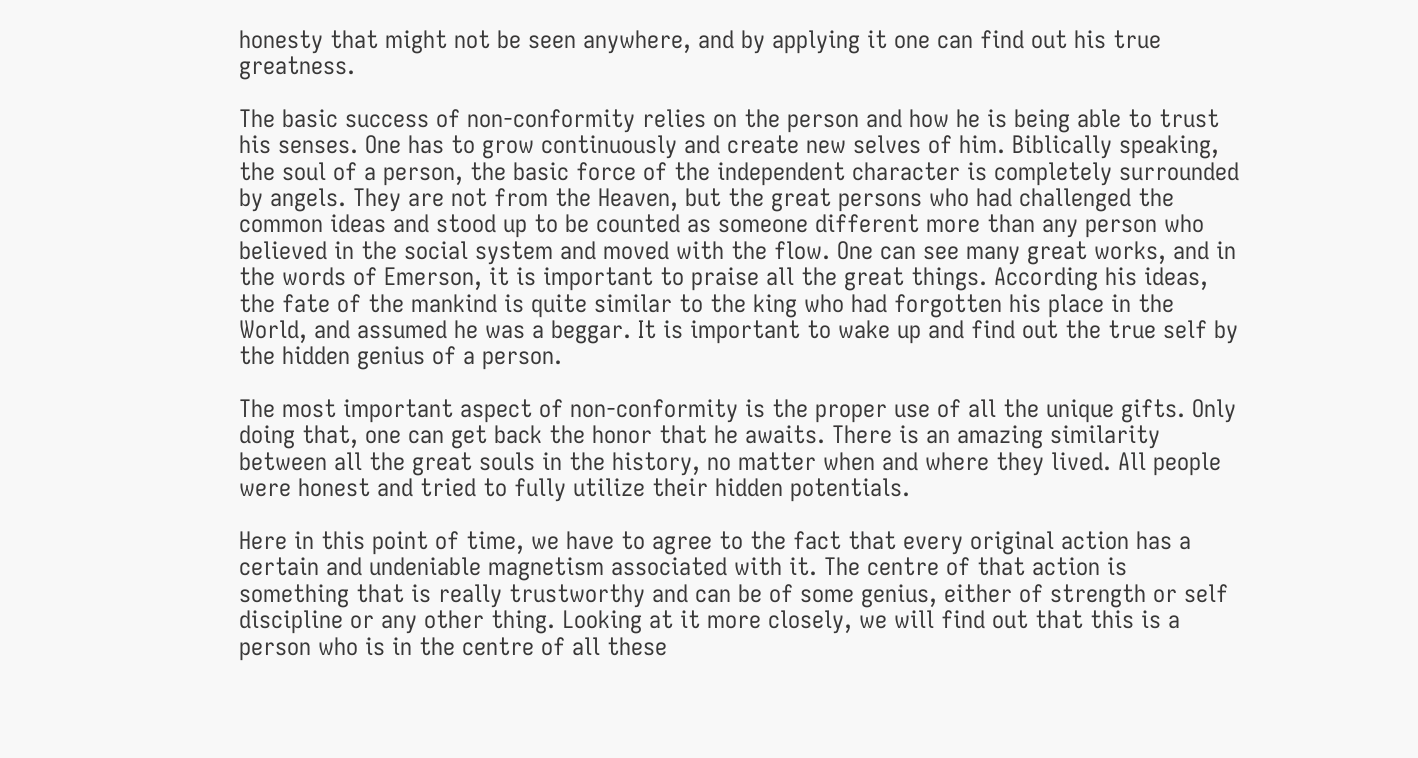honesty that might not be seen anywhere, and by applying it one can find out his true greatness.

The basic success of non-conformity relies on the person and how he is being able to trust his senses. One has to grow continuously and create new selves of him. Biblically speaking, the soul of a person, the basic force of the independent character is completely surrounded by angels. They are not from the Heaven, but the great persons who had challenged the common ideas and stood up to be counted as someone different more than any person who believed in the social system and moved with the flow. One can see many great works, and in the words of Emerson, it is important to praise all the great things. According his ideas, the fate of the mankind is quite similar to the king who had forgotten his place in the World, and assumed he was a beggar. It is important to wake up and find out the true self by the hidden genius of a person.

The most important aspect of non-conformity is the proper use of all the unique gifts. Only doing that, one can get back the honor that he awaits. There is an amazing similarity between all the great souls in the history, no matter when and where they lived. All people were honest and tried to fully utilize their hidden potentials.

Here in this point of time, we have to agree to the fact that every original action has a certain and undeniable magnetism associated with it. The centre of that action is something that is really trustworthy and can be of some genius, either of strength or self discipline or any other thing. Looking at it more closely, we will find out that this is a person who is in the centre of all these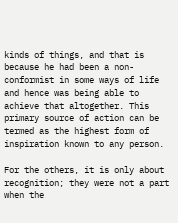kinds of things, and that is because he had been a non-conformist in some ways of life and hence was being able to achieve that altogether. This primary source of action can be termed as the highest form of inspiration known to any person.

For the others, it is only about recognition; they were not a part when the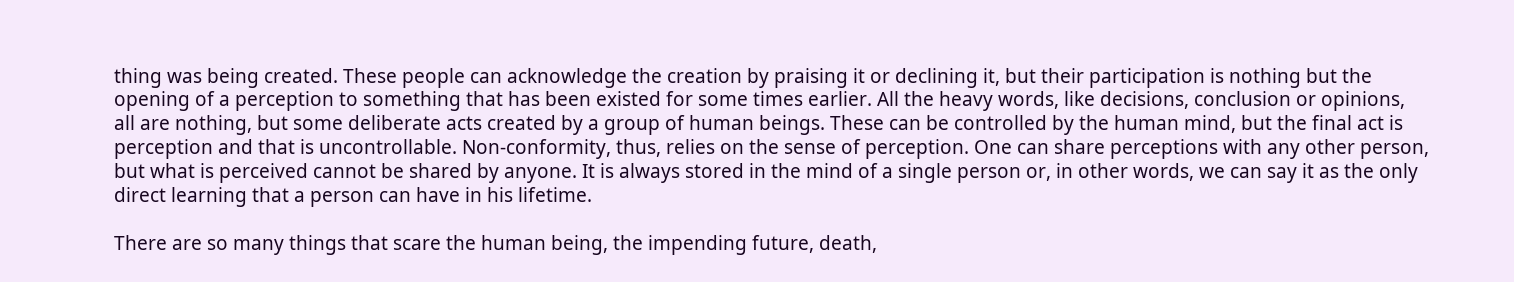thing was being created. These people can acknowledge the creation by praising it or declining it, but their participation is nothing but the opening of a perception to something that has been existed for some times earlier. All the heavy words, like decisions, conclusion or opinions, all are nothing, but some deliberate acts created by a group of human beings. These can be controlled by the human mind, but the final act is perception and that is uncontrollable. Non-conformity, thus, relies on the sense of perception. One can share perceptions with any other person, but what is perceived cannot be shared by anyone. It is always stored in the mind of a single person or, in other words, we can say it as the only direct learning that a person can have in his lifetime.

There are so many things that scare the human being, the impending future, death,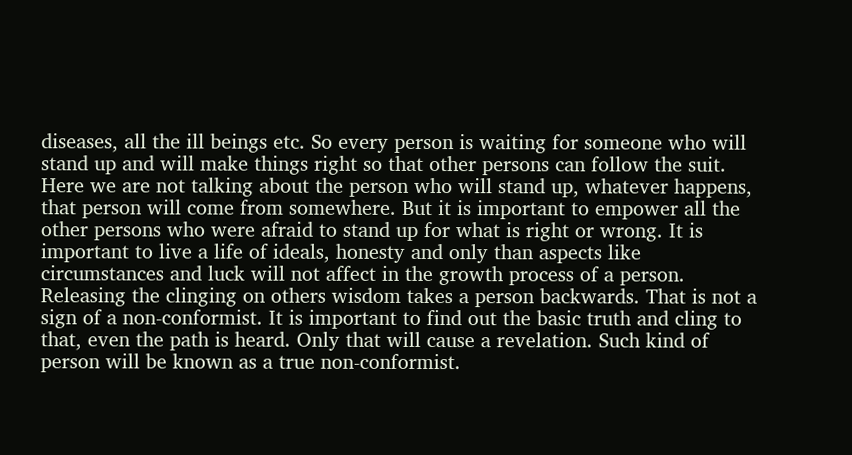diseases, all the ill beings etc. So every person is waiting for someone who will stand up and will make things right so that other persons can follow the suit. Here we are not talking about the person who will stand up, whatever happens, that person will come from somewhere. But it is important to empower all the other persons who were afraid to stand up for what is right or wrong. It is important to live a life of ideals, honesty and only than aspects like circumstances and luck will not affect in the growth process of a person. Releasing the clinging on others wisdom takes a person backwards. That is not a sign of a non-conformist. It is important to find out the basic truth and cling to that, even the path is heard. Only that will cause a revelation. Such kind of person will be known as a true non-conformist.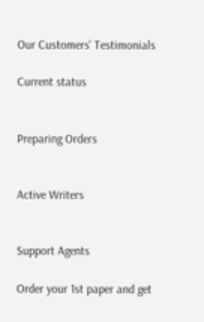Our Customers' Testimonials

Current status


Preparing Orders


Active Writers


Support Agents

Order your 1st paper and get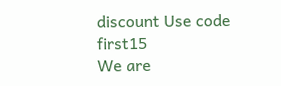discount Use code first15
We are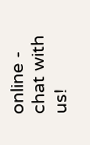online - chat with us!